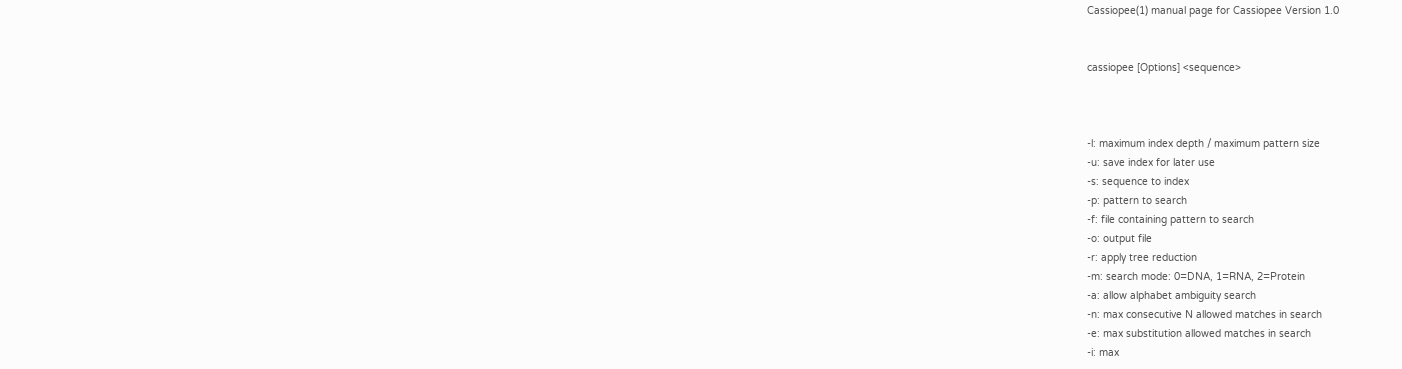Cassiopee(1) manual page for Cassiopee Version 1.0


cassiopee [Options] <sequence>



-l: maximum index depth / maximum pattern size
-u: save index for later use
-s: sequence to index
-p: pattern to search
-f: file containing pattern to search
-o: output file
-r: apply tree reduction
-m: search mode: 0=DNA, 1=RNA, 2=Protein
-a: allow alphabet ambiguity search
-n: max consecutive N allowed matches in search
-e: max substitution allowed matches in search
-i: max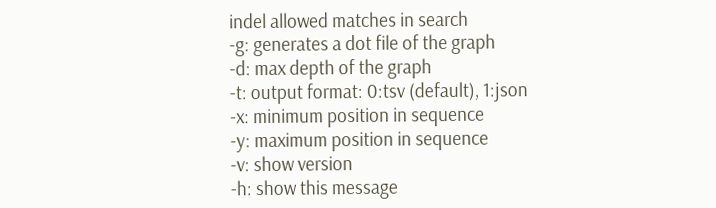indel allowed matches in search
-g: generates a dot file of the graph
-d: max depth of the graph
-t: output format: 0:tsv (default), 1:json
-x: minimum position in sequence
-y: maximum position in sequence
-v: show version
-h: show this message